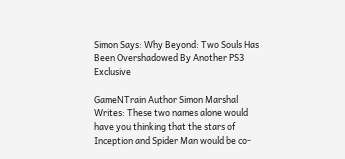Simon Says: Why Beyond: Two Souls Has Been Overshadowed By Another PS3 Exclusive

GameNTrain Author Simon Marshal Writes: These two names alone would have you thinking that the stars of Inception and Spider Man would be co-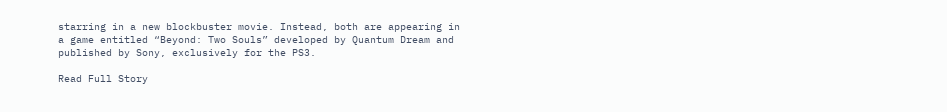starring in a new blockbuster movie. Instead, both are appearing in a game entitled “Beyond: Two Souls” developed by Quantum Dream and published by Sony, exclusively for the PS3.

Read Full Story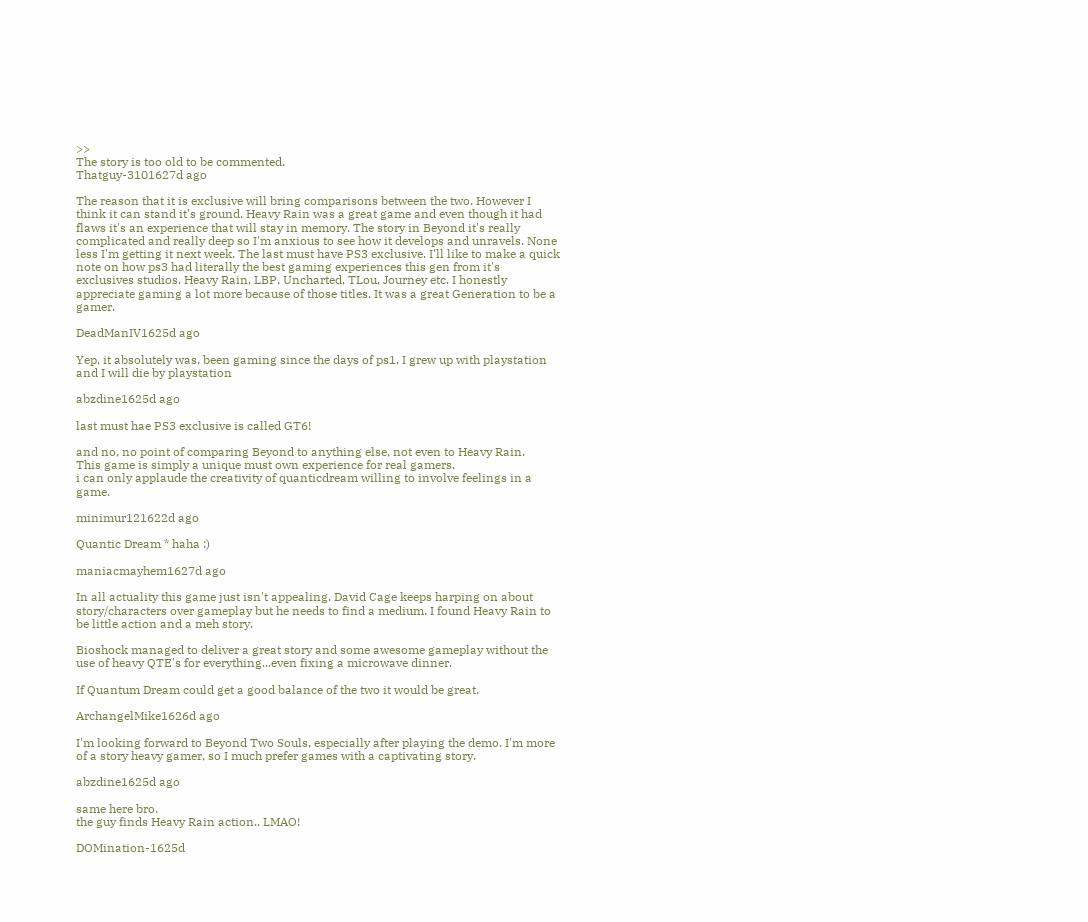>>
The story is too old to be commented.
Thatguy-3101627d ago

The reason that it is exclusive will bring comparisons between the two. However I think it can stand it's ground. Heavy Rain was a great game and even though it had flaws it's an experience that will stay in memory. The story in Beyond it's really complicated and really deep so I'm anxious to see how it develops and unravels. None less I'm getting it next week. The last must have PS3 exclusive. I'll like to make a quick note on how ps3 had literally the best gaming experiences this gen from it's exclusives studios. Heavy Rain, LBP, Uncharted, TLou, Journey etc. I honestly appreciate gaming a lot more because of those titles. It was a great Generation to be a gamer.

DeadManIV1625d ago

Yep, it absolutely was, been gaming since the days of ps1, I grew up with playstation and I will die by playstation

abzdine1625d ago

last must hae PS3 exclusive is called GT6!

and no, no point of comparing Beyond to anything else, not even to Heavy Rain.
This game is simply a unique must own experience for real gamers.
i can only applaude the creativity of quanticdream willing to involve feelings in a game.

minimur121622d ago

Quantic Dream * haha :)

maniacmayhem1627d ago

In all actuality this game just isn't appealing. David Cage keeps harping on about story/characters over gameplay but he needs to find a medium. I found Heavy Rain to be little action and a meh story.

Bioshock managed to deliver a great story and some awesome gameplay without the use of heavy QTE's for everything...even fixing a microwave dinner.

If Quantum Dream could get a good balance of the two it would be great.

ArchangelMike1626d ago

I'm looking forward to Beyond Two Souls, especially after playing the demo. I'm more of a story heavy gamer, so I much prefer games with a captivating story.

abzdine1625d ago

same here bro.
the guy finds Heavy Rain action.. LMAO!

DOMination-1625d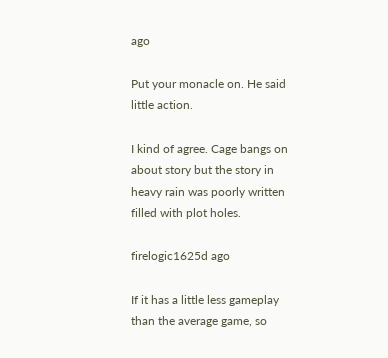ago

Put your monacle on. He said little action.

I kind of agree. Cage bangs on about story but the story in heavy rain was poorly written filled with plot holes.

firelogic1625d ago

If it has a little less gameplay than the average game, so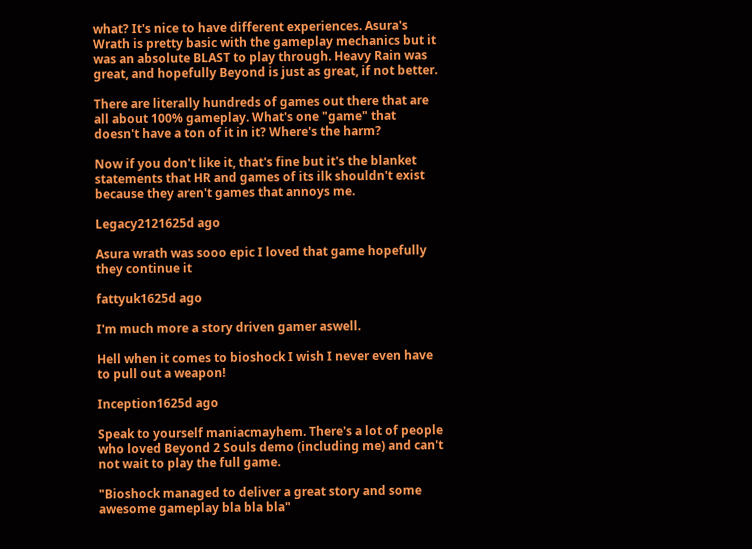what? It's nice to have different experiences. Asura's Wrath is pretty basic with the gameplay mechanics but it was an absolute BLAST to play through. Heavy Rain was great, and hopefully Beyond is just as great, if not better.

There are literally hundreds of games out there that are all about 100% gameplay. What's one "game" that doesn't have a ton of it in it? Where's the harm?

Now if you don't like it, that's fine but it's the blanket statements that HR and games of its ilk shouldn't exist because they aren't games that annoys me.

Legacy2121625d ago

Asura wrath was sooo epic I loved that game hopefully they continue it

fattyuk1625d ago

I'm much more a story driven gamer aswell.

Hell when it comes to bioshock I wish I never even have to pull out a weapon!

Inception1625d ago

Speak to yourself maniacmayhem. There's a lot of people who loved Beyond 2 Souls demo (including me) and can't not wait to play the full game.

"Bioshock managed to deliver a great story and some awesome gameplay bla bla bla"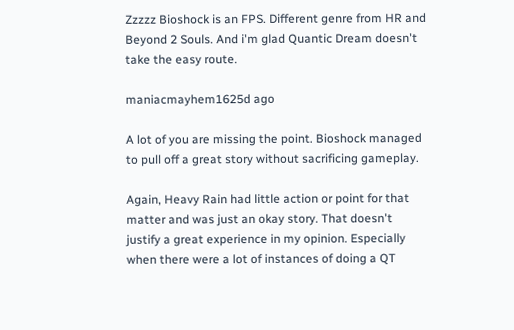Zzzzz Bioshock is an FPS. Different genre from HR and Beyond 2 Souls. And i'm glad Quantic Dream doesn't take the easy route.

maniacmayhem1625d ago

A lot of you are missing the point. Bioshock managed to pull off a great story without sacrificing gameplay.

Again, Heavy Rain had little action or point for that matter and was just an okay story. That doesn't justify a great experience in my opinion. Especially when there were a lot of instances of doing a QT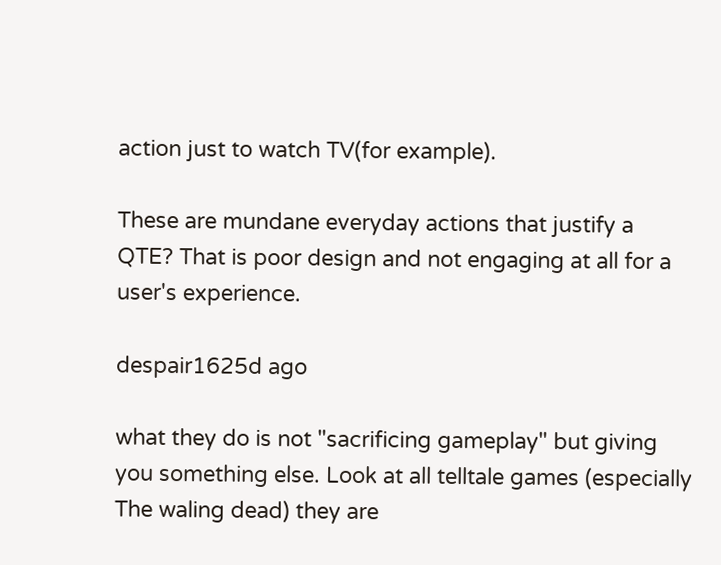action just to watch TV(for example).

These are mundane everyday actions that justify a QTE? That is poor design and not engaging at all for a user's experience.

despair1625d ago

what they do is not "sacrificing gameplay" but giving you something else. Look at all telltale games (especially The waling dead) they are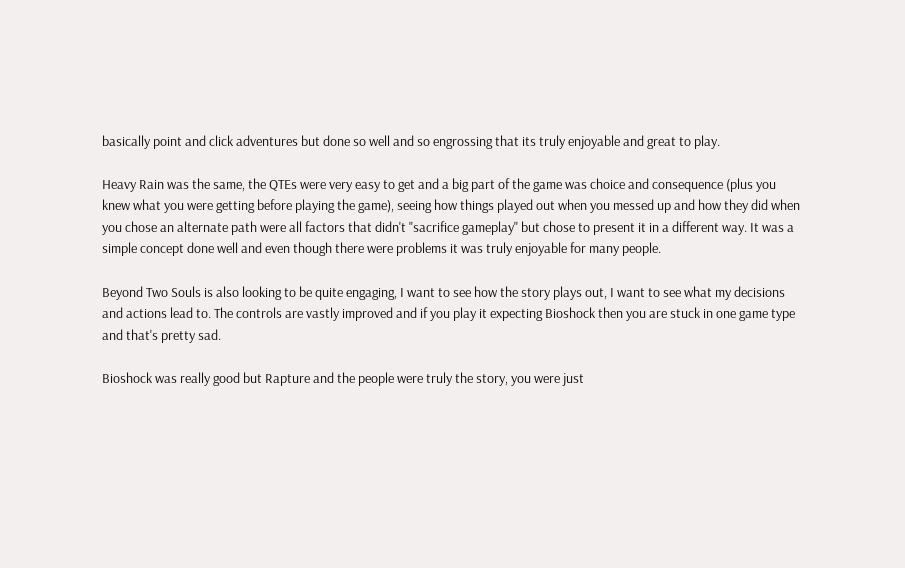basically point and click adventures but done so well and so engrossing that its truly enjoyable and great to play.

Heavy Rain was the same, the QTEs were very easy to get and a big part of the game was choice and consequence (plus you knew what you were getting before playing the game), seeing how things played out when you messed up and how they did when you chose an alternate path were all factors that didn't "sacrifice gameplay" but chose to present it in a different way. It was a simple concept done well and even though there were problems it was truly enjoyable for many people.

Beyond Two Souls is also looking to be quite engaging, I want to see how the story plays out, I want to see what my decisions and actions lead to. The controls are vastly improved and if you play it expecting Bioshock then you are stuck in one game type and that's pretty sad.

Bioshock was really good but Rapture and the people were truly the story, you were just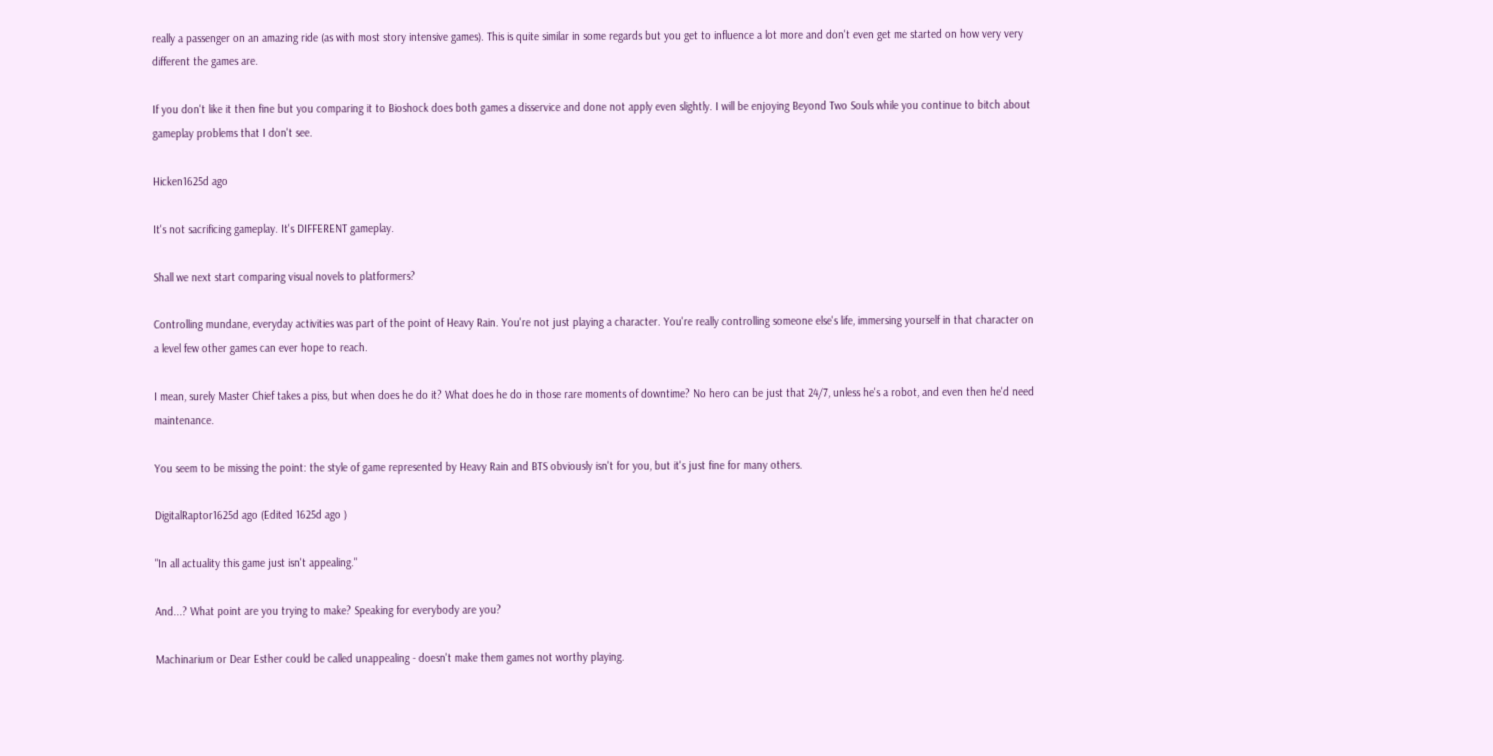really a passenger on an amazing ride (as with most story intensive games). This is quite similar in some regards but you get to influence a lot more and don't even get me started on how very very different the games are.

If you don't like it then fine but you comparing it to Bioshock does both games a disservice and done not apply even slightly. I will be enjoying Beyond Two Souls while you continue to bitch about gameplay problems that I don't see.

Hicken1625d ago

It's not sacrificing gameplay. It's DIFFERENT gameplay.

Shall we next start comparing visual novels to platformers?

Controlling mundane, everyday activities was part of the point of Heavy Rain. You're not just playing a character. You're really controlling someone else's life, immersing yourself in that character on a level few other games can ever hope to reach.

I mean, surely Master Chief takes a piss, but when does he do it? What does he do in those rare moments of downtime? No hero can be just that 24/7, unless he's a robot, and even then he'd need maintenance.

You seem to be missing the point: the style of game represented by Heavy Rain and BTS obviously isn't for you, but it's just fine for many others.

DigitalRaptor1625d ago (Edited 1625d ago )

"In all actuality this game just isn't appealing."

And...? What point are you trying to make? Speaking for everybody are you?

Machinarium or Dear Esther could be called unappealing - doesn't make them games not worthy playing.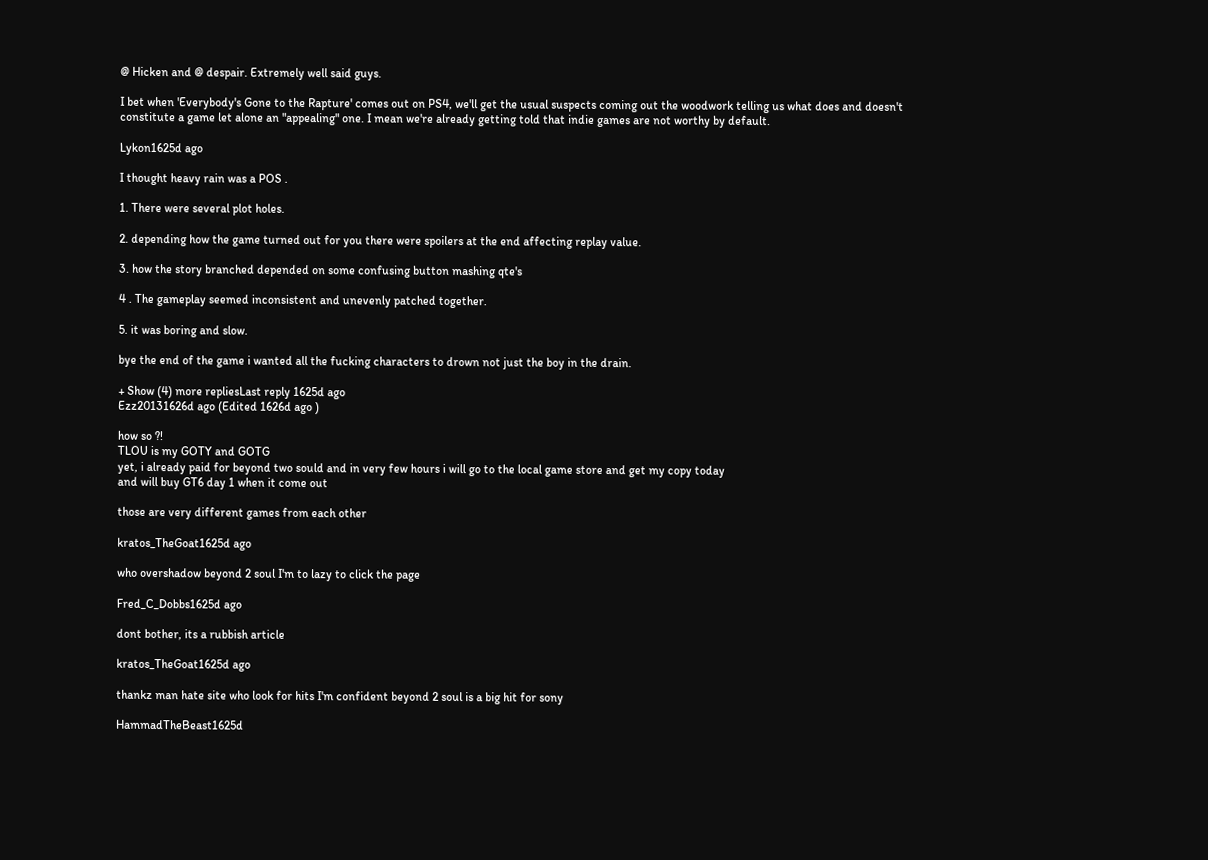@ Hicken and @ despair. Extremely well said guys.

I bet when 'Everybody's Gone to the Rapture' comes out on PS4, we'll get the usual suspects coming out the woodwork telling us what does and doesn't constitute a game let alone an "appealing" one. I mean we're already getting told that indie games are not worthy by default.

Lykon1625d ago

I thought heavy rain was a POS .

1. There were several plot holes.

2. depending how the game turned out for you there were spoilers at the end affecting replay value.

3. how the story branched depended on some confusing button mashing qte's

4 . The gameplay seemed inconsistent and unevenly patched together.

5. it was boring and slow.

bye the end of the game i wanted all the fucking characters to drown not just the boy in the drain.

+ Show (4) more repliesLast reply 1625d ago
Ezz20131626d ago (Edited 1626d ago )

how so ?!
TLOU is my GOTY and GOTG
yet, i already paid for beyond two sould and in very few hours i will go to the local game store and get my copy today
and will buy GT6 day 1 when it come out

those are very different games from each other

kratos_TheGoat1625d ago

who overshadow beyond 2 soul I'm to lazy to click the page

Fred_C_Dobbs1625d ago

dont bother, its a rubbish article

kratos_TheGoat1625d ago

thankz man hate site who look for hits I'm confident beyond 2 soul is a big hit for sony

HammadTheBeast1625d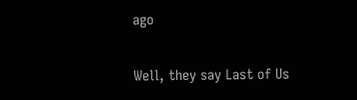ago

Well, they say Last of Us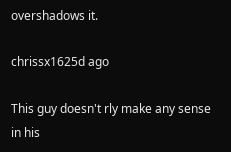overshadows it.

chrissx1625d ago

This guy doesn't rly make any sense in his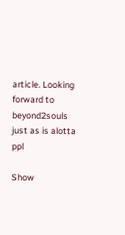article. Looking forward to beyond2souls just as is alotta ppl

Show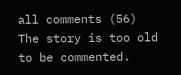all comments (56)
The story is too old to be commented.